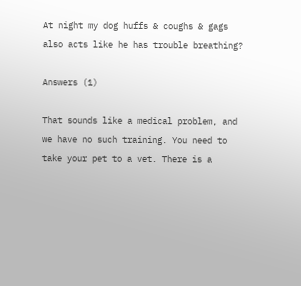At night my dog huffs & coughs & gags also acts like he has trouble breathing?

Answers (1)

That sounds like a medical problem, and we have no such training. You need to take your pet to a vet. There is a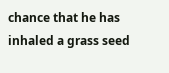chance that he has inhaled a grass seed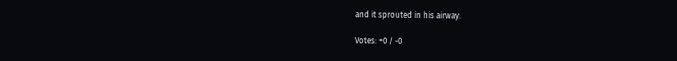and it sprouted in his airway.

Votes: +0 / -0